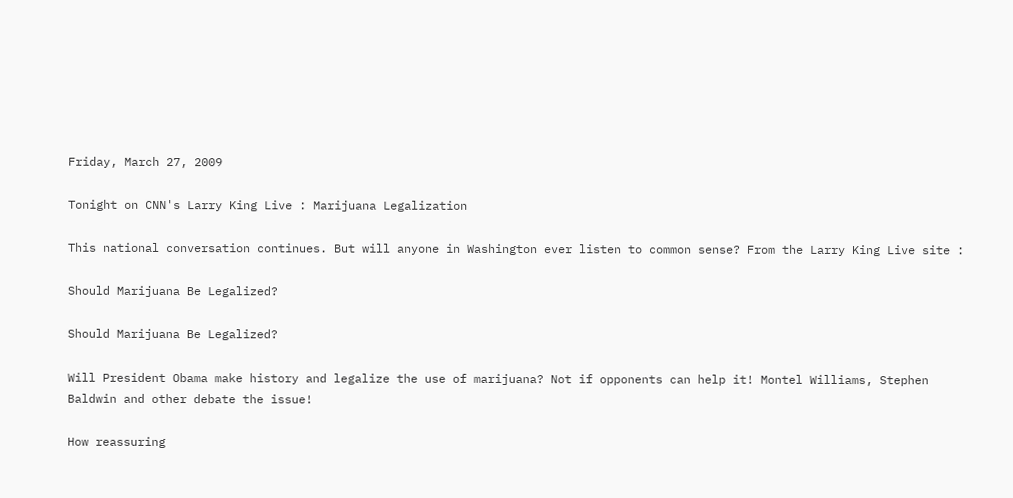Friday, March 27, 2009

Tonight on CNN's Larry King Live : Marijuana Legalization

This national conversation continues. But will anyone in Washington ever listen to common sense? From the Larry King Live site :

Should Marijuana Be Legalized?

Should Marijuana Be Legalized?

Will President Obama make history and legalize the use of marijuana? Not if opponents can help it! Montel Williams, Stephen Baldwin and other debate the issue!

How reassuring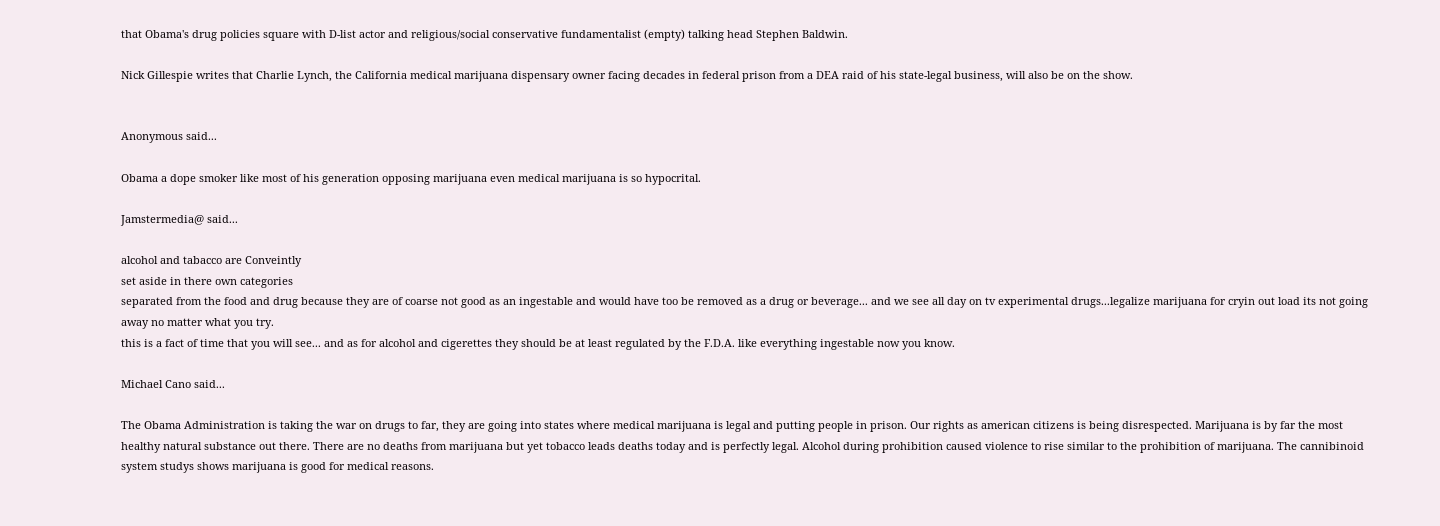that Obama's drug policies square with D-list actor and religious/social conservative fundamentalist (empty) talking head Stephen Baldwin.

Nick Gillespie writes that Charlie Lynch, the California medical marijuana dispensary owner facing decades in federal prison from a DEA raid of his state-legal business, will also be on the show.


Anonymous said...

Obama a dope smoker like most of his generation opposing marijuana even medical marijuana is so hypocrital.

Jamstermedia@ said...

alcohol and tabacco are Conveintly
set aside in there own categories
separated from the food and drug because they are of coarse not good as an ingestable and would have too be removed as a drug or beverage... and we see all day on tv experimental drugs...legalize marijuana for cryin out load its not going away no matter what you try.
this is a fact of time that you will see... and as for alcohol and cigerettes they should be at least regulated by the F.D.A. like everything ingestable now you know.

Michael Cano said...

The Obama Administration is taking the war on drugs to far, they are going into states where medical marijuana is legal and putting people in prison. Our rights as american citizens is being disrespected. Marijuana is by far the most healthy natural substance out there. There are no deaths from marijuana but yet tobacco leads deaths today and is perfectly legal. Alcohol during prohibition caused violence to rise similar to the prohibition of marijuana. The cannibinoid system studys shows marijuana is good for medical reasons.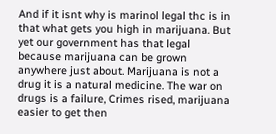And if it isnt why is marinol legal thc is in that what gets you high in marijuana. But yet our government has that legal because marijuana can be grown anywhere just about. Marijuana is not a drug it is a natural medicine. The war on drugs is a failure, Crimes rised, marijuana easier to get then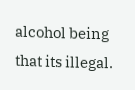alcohol being that its illegal.